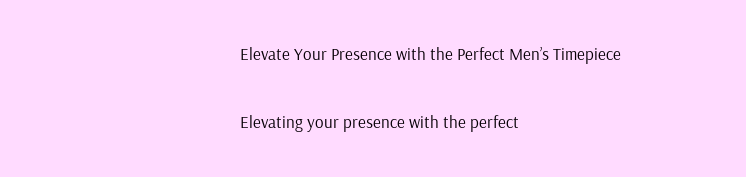Elevate Your Presence with the Perfect Men’s Timepiece

Elevating your presence with the perfect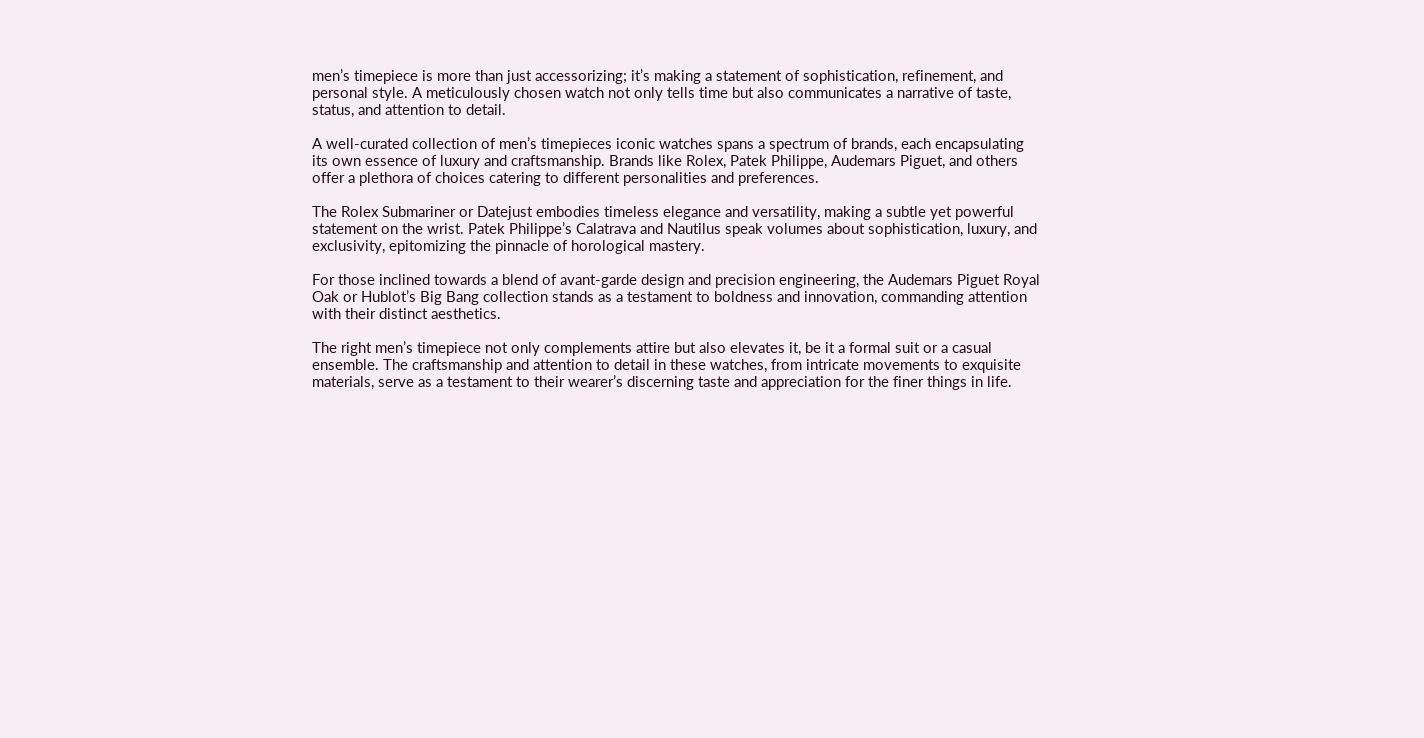men’s timepiece is more than just accessorizing; it’s making a statement of sophistication, refinement, and personal style. A meticulously chosen watch not only tells time but also communicates a narrative of taste, status, and attention to detail.

A well-curated collection of men’s timepieces iconic watches spans a spectrum of brands, each encapsulating its own essence of luxury and craftsmanship. Brands like Rolex, Patek Philippe, Audemars Piguet, and others offer a plethora of choices catering to different personalities and preferences.

The Rolex Submariner or Datejust embodies timeless elegance and versatility, making a subtle yet powerful statement on the wrist. Patek Philippe’s Calatrava and Nautilus speak volumes about sophistication, luxury, and exclusivity, epitomizing the pinnacle of horological mastery.

For those inclined towards a blend of avant-garde design and precision engineering, the Audemars Piguet Royal Oak or Hublot’s Big Bang collection stands as a testament to boldness and innovation, commanding attention with their distinct aesthetics.

The right men’s timepiece not only complements attire but also elevates it, be it a formal suit or a casual ensemble. The craftsmanship and attention to detail in these watches, from intricate movements to exquisite materials, serve as a testament to their wearer’s discerning taste and appreciation for the finer things in life.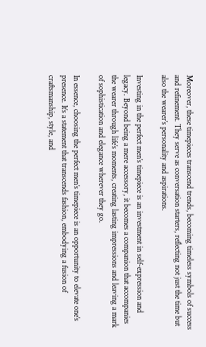Moreover, these timepieces transcend trends, becoming timeless symbols of success and refinement. They serve as conversation starters, reflecting not just the time but also the wearer’s personality and aspirations.

Investing in the perfect men’s timepiece is an investment in self-expression and legacy. Beyond being a mere accessory, it becomes a companion that accompanies the wearer through life’s moments, creating lasting impressions and leaving a mark of sophistication and elegance wherever they go.

In essence, choosing the perfect men’s timepiece is an opportunity to elevate one’s presence. It’s a statement that transcends fashion, embodying a fusion of craftsmanship, style, and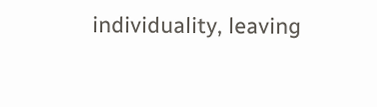individuality, leaving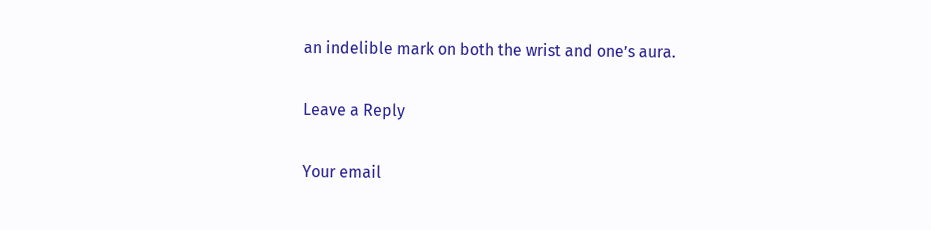an indelible mark on both the wrist and one’s aura.

Leave a Reply

Your email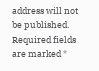address will not be published. Required fields are marked *